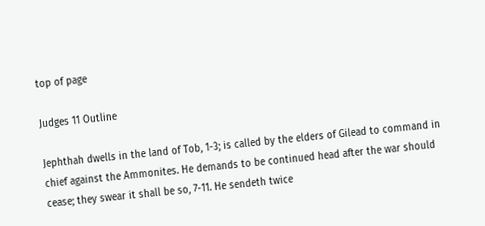top of page

Judges 11 Outline

Jephthah dwells in the land of Tob, 1-3; is called by the elders of Gilead to command in chief against the Ammonites. He demands to be continued head after the war should cease; they swear it shall be so, 7-11. He sendeth twice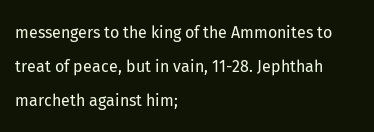messengers to the king of the Ammonites to treat of peace, but in vain, 11-28. Jephthah marcheth against him;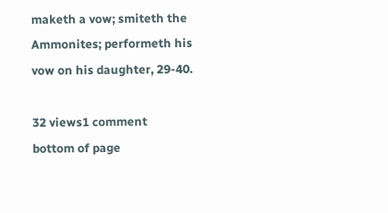maketh a vow; smiteth the Ammonites; performeth his vow on his daughter, 29-40.

32 views1 comment
bottom of page